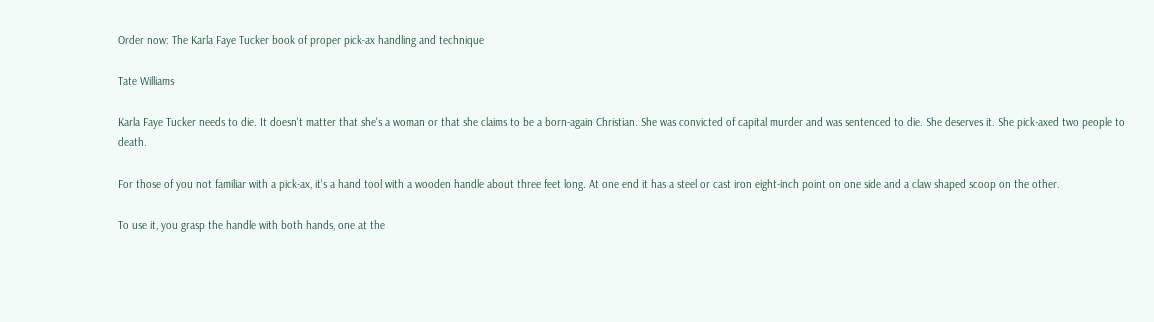Order now: The Karla Faye Tucker book of proper pick-ax handling and technique

Tate Williams

Karla Faye Tucker needs to die. It doesn't matter that she's a woman or that she claims to be a born-again Christian. She was convicted of capital murder and was sentenced to die. She deserves it. She pick-axed two people to death.

For those of you not familiar with a pick-ax, it's a hand tool with a wooden handle about three feet long. At one end it has a steel or cast iron eight-inch point on one side and a claw shaped scoop on the other.

To use it, you grasp the handle with both hands, one at the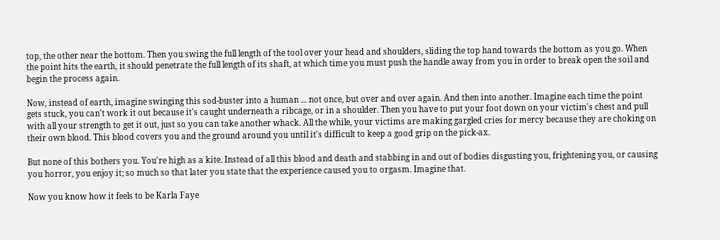top, the other near the bottom. Then you swing the full length of the tool over your head and shoulders, sliding the top hand towards the bottom as you go. When the point hits the earth, it should penetrate the full length of its shaft, at which time you must push the handle away from you in order to break open the soil and begin the process again.

Now, instead of earth, imagine swinging this sod-buster into a human ... not once, but over and over again. And then into another. Imagine each time the point gets stuck, you can't work it out because it's caught underneath a ribcage, or in a shoulder. Then you have to put your foot down on your victim's chest and pull with all your strength to get it out, just so you can take another whack. All the while, your victims are making gargled cries for mercy because they are choking on their own blood. This blood covers you and the ground around you until it's difficult to keep a good grip on the pick-ax.

But none of this bothers you. You're high as a kite. Instead of all this blood and death and stabbing in and out of bodies disgusting you, frightening you, or causing you horror, you enjoy it; so much so that later you state that the experience caused you to orgasm. Imagine that.

Now you know how it feels to be Karla Faye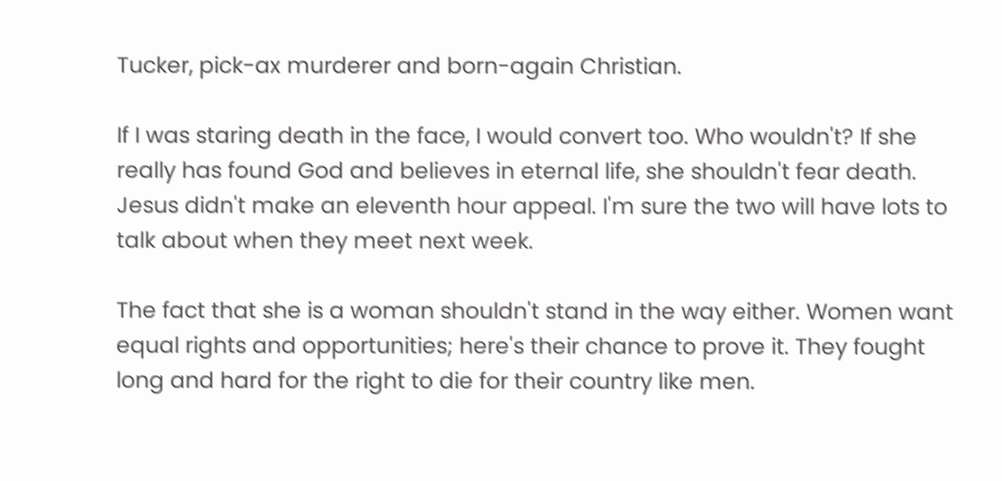Tucker, pick-ax murderer and born-again Christian.

If I was staring death in the face, I would convert too. Who wouldn't? If she really has found God and believes in eternal life, she shouldn't fear death. Jesus didn't make an eleventh hour appeal. I'm sure the two will have lots to talk about when they meet next week.

The fact that she is a woman shouldn't stand in the way either. Women want equal rights and opportunities; here's their chance to prove it. They fought long and hard for the right to die for their country like men.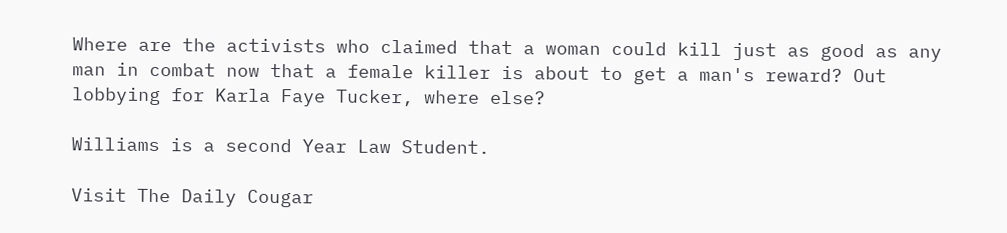Where are the activists who claimed that a woman could kill just as good as any man in combat now that a female killer is about to get a man's reward? Out lobbying for Karla Faye Tucker, where else?

Williams is a second Year Law Student.

Visit The Daily Cougar